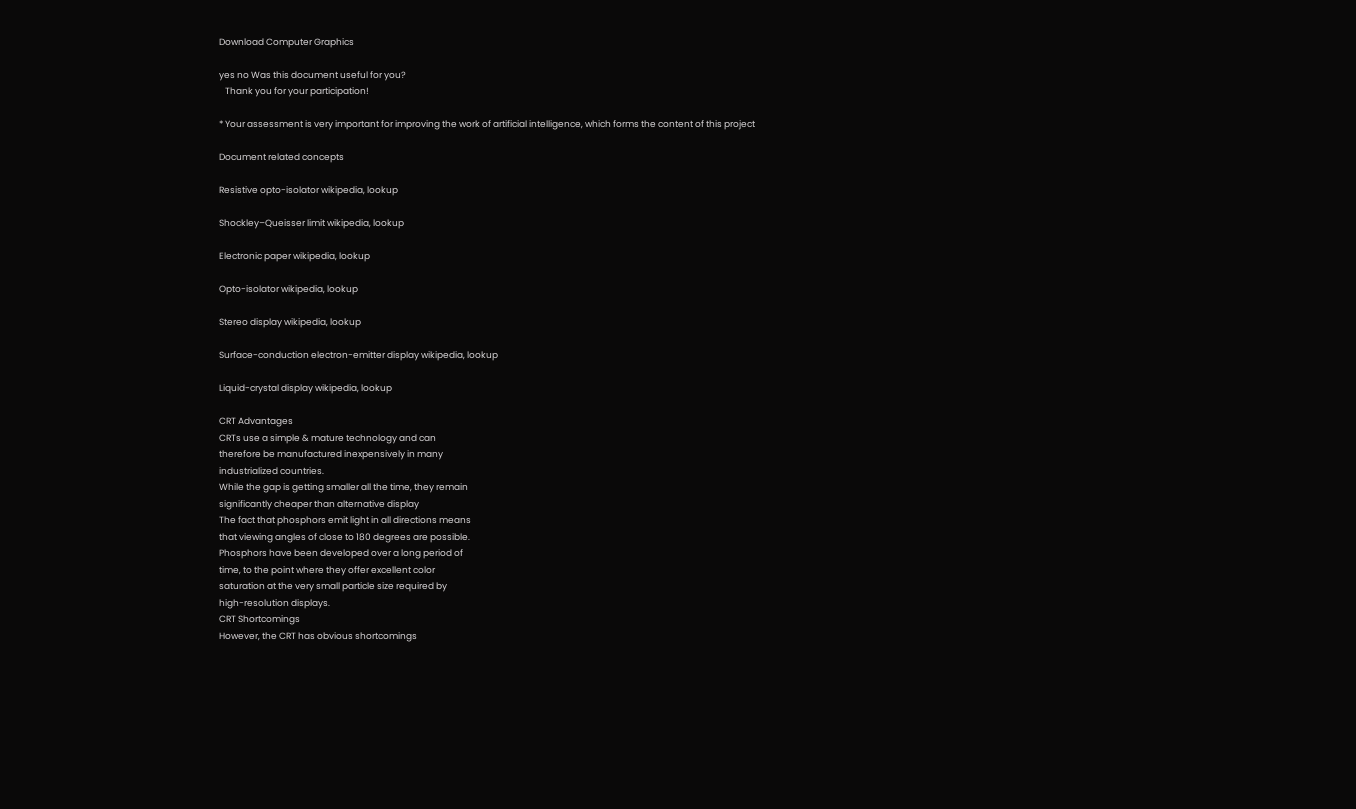Download Computer Graphics

yes no Was this document useful for you?
   Thank you for your participation!

* Your assessment is very important for improving the work of artificial intelligence, which forms the content of this project

Document related concepts

Resistive opto-isolator wikipedia, lookup

Shockley–Queisser limit wikipedia, lookup

Electronic paper wikipedia, lookup

Opto-isolator wikipedia, lookup

Stereo display wikipedia, lookup

Surface-conduction electron-emitter display wikipedia, lookup

Liquid-crystal display wikipedia, lookup

CRT Advantages
CRTs use a simple & mature technology and can
therefore be manufactured inexpensively in many
industrialized countries.
While the gap is getting smaller all the time, they remain
significantly cheaper than alternative display
The fact that phosphors emit light in all directions means
that viewing angles of close to 180 degrees are possible.
Phosphors have been developed over a long period of
time, to the point where they offer excellent color
saturation at the very small particle size required by
high-resolution displays.
CRT Shortcomings
However, the CRT has obvious shortcomings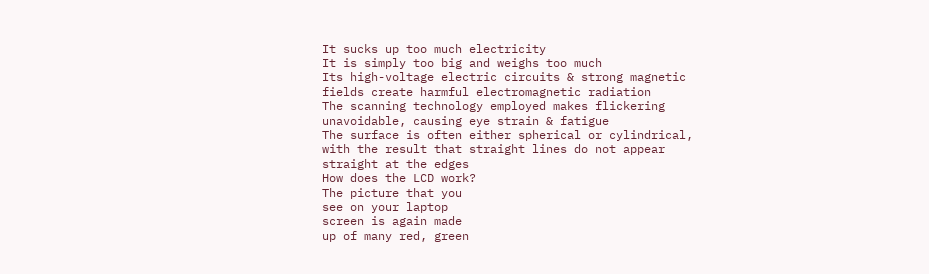It sucks up too much electricity
It is simply too big and weighs too much
Its high-voltage electric circuits & strong magnetic
fields create harmful electromagnetic radiation
The scanning technology employed makes flickering
unavoidable, causing eye strain & fatigue
The surface is often either spherical or cylindrical,
with the result that straight lines do not appear
straight at the edges
How does the LCD work?
The picture that you
see on your laptop
screen is again made
up of many red, green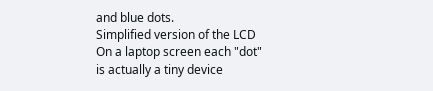and blue dots.
Simplified version of the LCD
On a laptop screen each "dot"
is actually a tiny device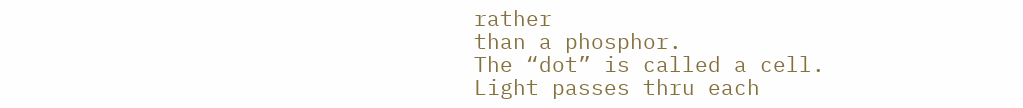rather
than a phosphor.
The “dot” is called a cell.
Light passes thru each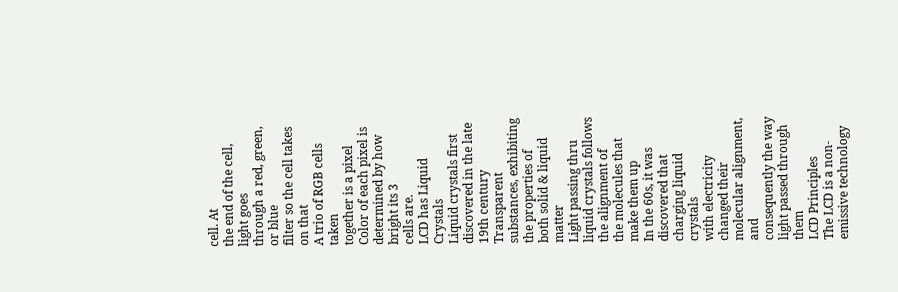cell. At
the end of the cell, light goes
through a red, green, or blue
filter so the cell takes on that
A trio of RGB cells taken
together is a pixel
Color of each pixel is
determined by how bright its 3
cells are.
LCD has Liquid Crystals
Liquid crystals first discovered in the late 19th century
Transparent substances, exhibiting the properties of
both solid & liquid matter
Light passing thru liquid crystals follows the alignment of
the molecules that make them up
In the 60s, it was discovered that charging liquid crystals
with electricity changed their molecular alignment, and
consequently the way light passed through them
LCD Principles
The LCD is a non-emissive technology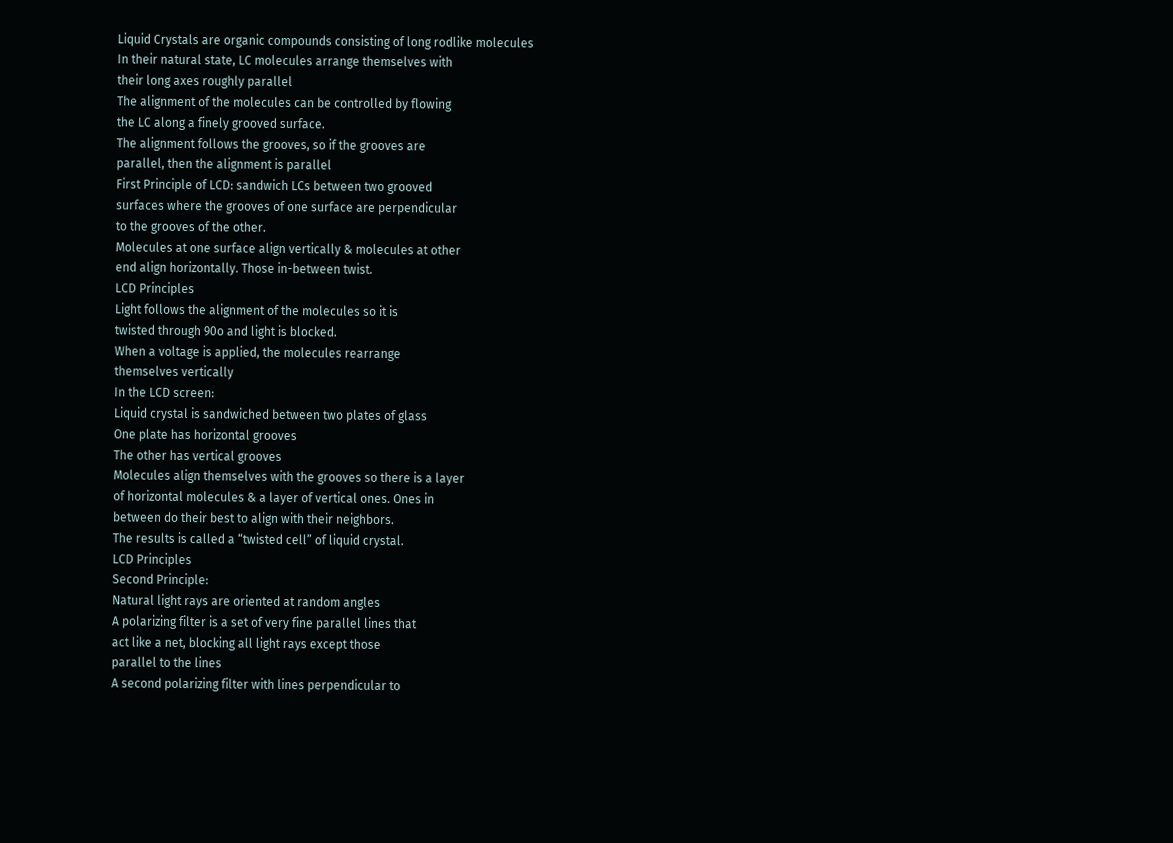Liquid Crystals are organic compounds consisting of long rodlike molecules
In their natural state, LC molecules arrange themselves with
their long axes roughly parallel
The alignment of the molecules can be controlled by flowing
the LC along a finely grooved surface.
The alignment follows the grooves, so if the grooves are
parallel, then the alignment is parallel
First Principle of LCD: sandwich LCs between two grooved
surfaces where the grooves of one surface are perpendicular
to the grooves of the other.
Molecules at one surface align vertically & molecules at other
end align horizontally. Those in-between twist.
LCD Principles
Light follows the alignment of the molecules so it is
twisted through 90o and light is blocked.
When a voltage is applied, the molecules rearrange
themselves vertically
In the LCD screen:
Liquid crystal is sandwiched between two plates of glass
One plate has horizontal grooves
The other has vertical grooves
Molecules align themselves with the grooves so there is a layer
of horizontal molecules & a layer of vertical ones. Ones in
between do their best to align with their neighbors.
The results is called a “twisted cell” of liquid crystal.
LCD Principles
Second Principle:
Natural light rays are oriented at random angles
A polarizing filter is a set of very fine parallel lines that
act like a net, blocking all light rays except those
parallel to the lines
A second polarizing filter with lines perpendicular to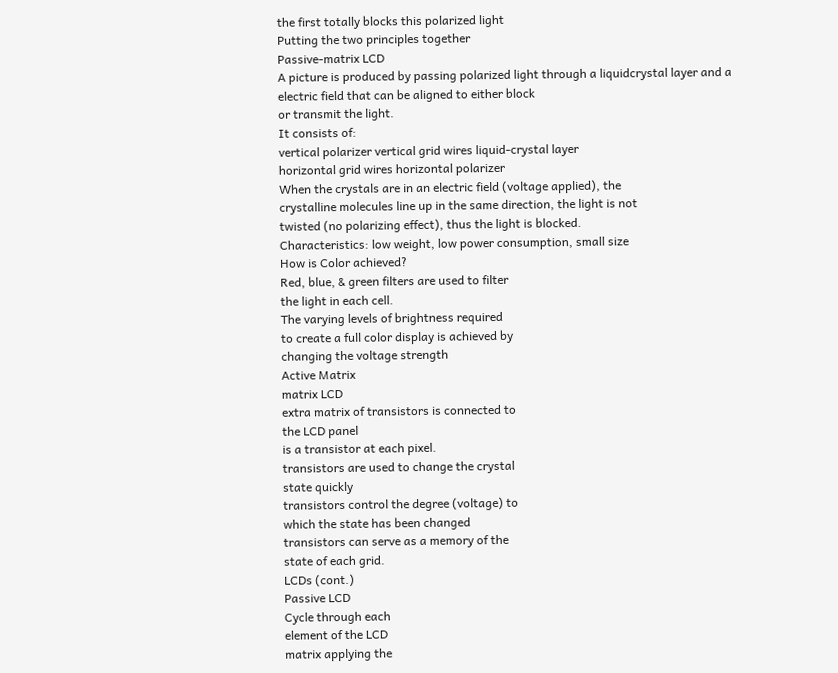the first totally blocks this polarized light
Putting the two principles together
Passive-matrix LCD
A picture is produced by passing polarized light through a liquidcrystal layer and a electric field that can be aligned to either block
or transmit the light.
It consists of:
vertical polarizer vertical grid wires liquid-crystal layer
horizontal grid wires horizontal polarizer
When the crystals are in an electric field (voltage applied), the
crystalline molecules line up in the same direction, the light is not
twisted (no polarizing effect), thus the light is blocked.
Characteristics: low weight, low power consumption, small size
How is Color achieved?
Red, blue, & green filters are used to filter
the light in each cell.
The varying levels of brightness required
to create a full color display is achieved by
changing the voltage strength
Active Matrix
matrix LCD
extra matrix of transistors is connected to
the LCD panel
is a transistor at each pixel.
transistors are used to change the crystal
state quickly
transistors control the degree (voltage) to
which the state has been changed
transistors can serve as a memory of the
state of each grid.
LCDs (cont.)
Passive LCD
Cycle through each
element of the LCD
matrix applying the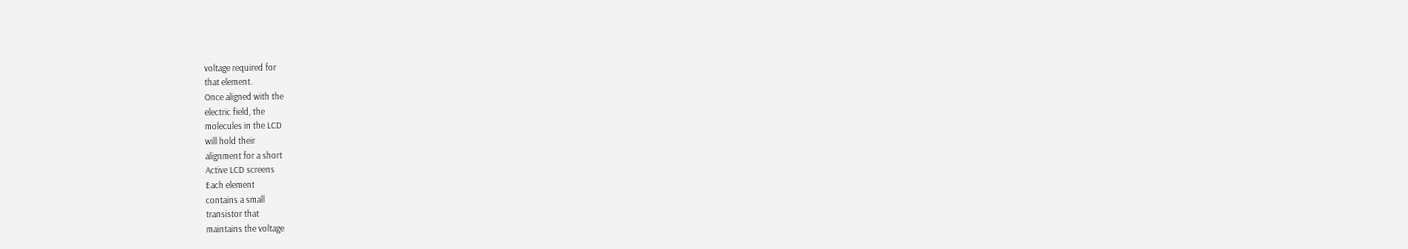voltage required for
that element.
Once aligned with the
electric field, the
molecules in the LCD
will hold their
alignment for a short
Active LCD screens
Each element
contains a small
transistor that
maintains the voltage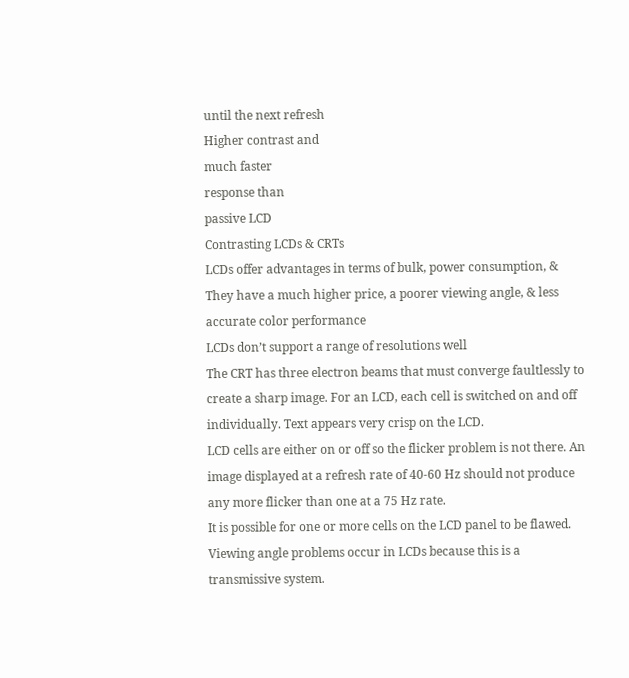until the next refresh
Higher contrast and
much faster
response than
passive LCD
Contrasting LCDs & CRTs
LCDs offer advantages in terms of bulk, power consumption, &
They have a much higher price, a poorer viewing angle, & less
accurate color performance
LCDs don’t support a range of resolutions well
The CRT has three electron beams that must converge faultlessly to
create a sharp image. For an LCD, each cell is switched on and off
individually. Text appears very crisp on the LCD.
LCD cells are either on or off so the flicker problem is not there. An
image displayed at a refresh rate of 40-60 Hz should not produce
any more flicker than one at a 75 Hz rate.
It is possible for one or more cells on the LCD panel to be flawed.
Viewing angle problems occur in LCDs because this is a
transmissive system.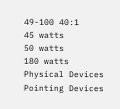49-100 40:1
45 watts
50 watts
180 watts
Physical Devices
Pointing Devices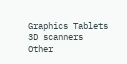Graphics Tablets
3D scanners
Other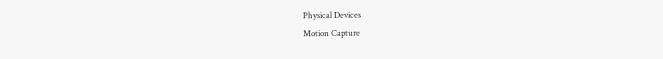Physical Devices
Motion Capture